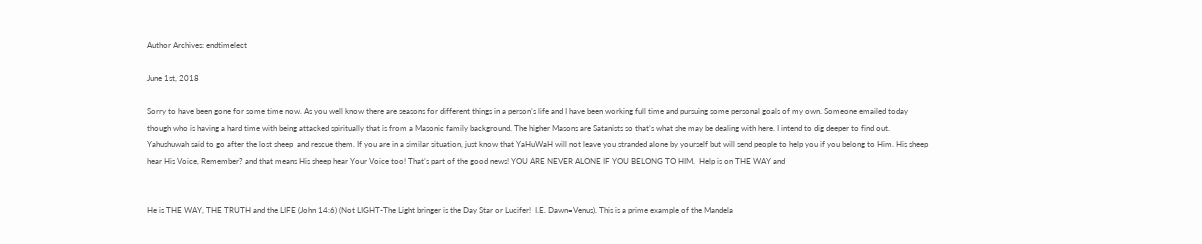Author Archives: endtimelect

June 1st, 2018

Sorry to have been gone for some time now. As you well know there are seasons for different things in a person’s life and I have been working full time and pursuing some personal goals of my own. Someone emailed today though who is having a hard time with being attacked spiritually that is from a Masonic family background. The higher Masons are Satanists so that’s what she may be dealing with here. I intend to dig deeper to find out. Yahushuwah said to go after the lost sheep  and rescue them. If you are in a similar situation, just know that YaHuWaH will not leave you stranded alone by yourself but will send people to help you if you belong to Him. His sheep hear His Voice, Remember? and that means His sheep hear Your Voice too! That’s part of the good news! YOU ARE NEVER ALONE IF YOU BELONG TO HIM.  Help is on THE WAY and


He is THE WAY, THE TRUTH and the LIFE (John 14:6) (Not LIGHT-The Light bringer is the Day Star or Lucifer!  I.E. Dawn=Venus). This is a prime example of the Mandela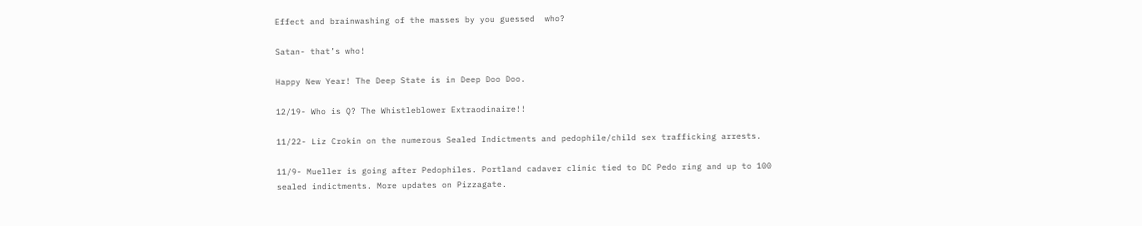Effect and brainwashing of the masses by you guessed  who?

Satan- that’s who!

Happy New Year! The Deep State is in Deep Doo Doo.

12/19- Who is Q? The Whistleblower Extraodinaire!!

11/22- Liz Crokin on the numerous Sealed Indictments and pedophile/child sex trafficking arrests.

11/9- Mueller is going after Pedophiles. Portland cadaver clinic tied to DC Pedo ring and up to 100 sealed indictments. More updates on Pizzagate.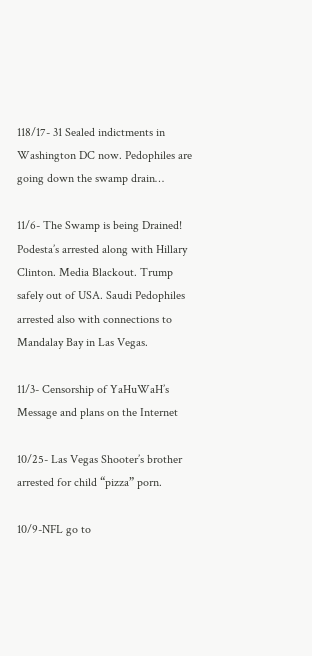118/17- 31 Sealed indictments in Washington DC now. Pedophiles are going down the swamp drain…

11/6- The Swamp is being Drained! Podesta’s arrested along with Hillary Clinton. Media Blackout. Trump safely out of USA. Saudi Pedophiles arrested also with connections to Mandalay Bay in Las Vegas.

11/3- Censorship of YaHuWaH’s Message and plans on the Internet

10/25- Las Vegas Shooter’s brother arrested for child “pizza” porn.

10/9-NFL go to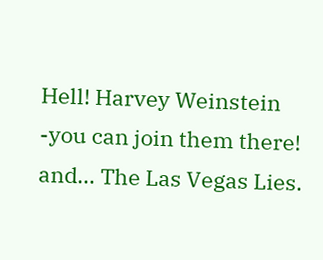Hell! Harvey Weinstein -you can join them there! and… The Las Vegas Lies.